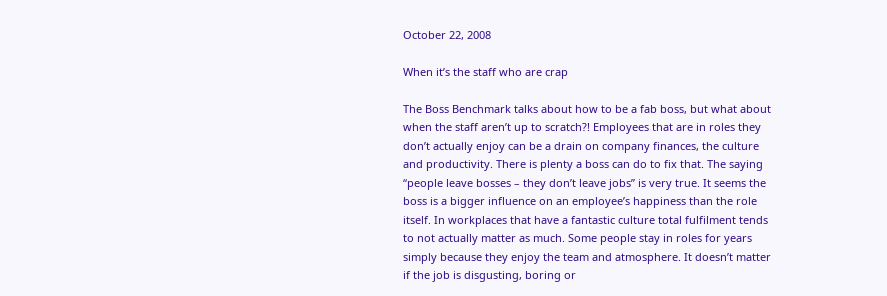October 22, 2008

When it’s the staff who are crap

The Boss Benchmark talks about how to be a fab boss, but what about when the staff aren’t up to scratch?! Employees that are in roles they don’t actually enjoy can be a drain on company finances, the culture and productivity. There is plenty a boss can do to fix that. The saying “people leave bosses – they don’t leave jobs” is very true. It seems the boss is a bigger influence on an employee’s happiness than the role itself. In workplaces that have a fantastic culture total fulfilment tends to not actually matter as much. Some people stay in roles for years simply because they enjoy the team and atmosphere. It doesn’t matter if the job is disgusting, boring or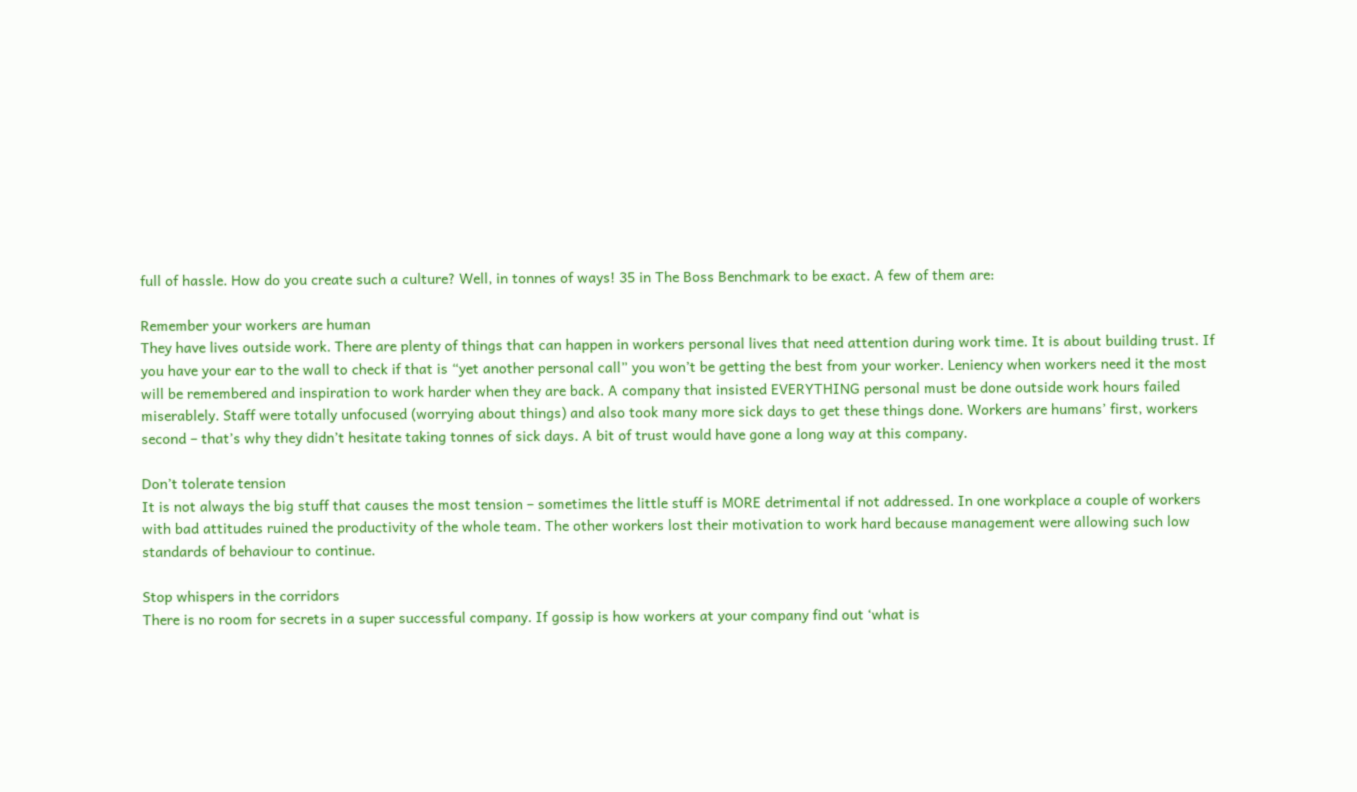full of hassle. How do you create such a culture? Well, in tonnes of ways! 35 in The Boss Benchmark to be exact. A few of them are:

Remember your workers are human
They have lives outside work. There are plenty of things that can happen in workers personal lives that need attention during work time. It is about building trust. If you have your ear to the wall to check if that is “yet another personal call” you won’t be getting the best from your worker. Leniency when workers need it the most will be remembered and inspiration to work harder when they are back. A company that insisted EVERYTHING personal must be done outside work hours failed miserablely. Staff were totally unfocused (worrying about things) and also took many more sick days to get these things done. Workers are humans’ first, workers second – that’s why they didn’t hesitate taking tonnes of sick days. A bit of trust would have gone a long way at this company.

Don’t tolerate tension
It is not always the big stuff that causes the most tension – sometimes the little stuff is MORE detrimental if not addressed. In one workplace a couple of workers with bad attitudes ruined the productivity of the whole team. The other workers lost their motivation to work hard because management were allowing such low standards of behaviour to continue.

Stop whispers in the corridors
There is no room for secrets in a super successful company. If gossip is how workers at your company find out ‘what is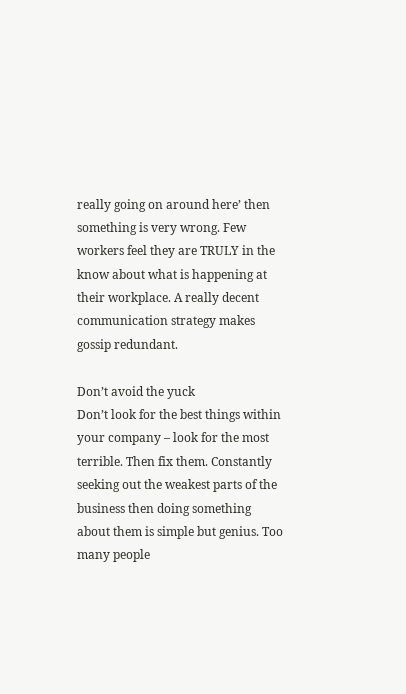really going on around here’ then something is very wrong. Few workers feel they are TRULY in the know about what is happening at their workplace. A really decent communication strategy makes gossip redundant.

Don’t avoid the yuck
Don’t look for the best things within your company – look for the most terrible. Then fix them. Constantly seeking out the weakest parts of the business then doing something about them is simple but genius. Too many people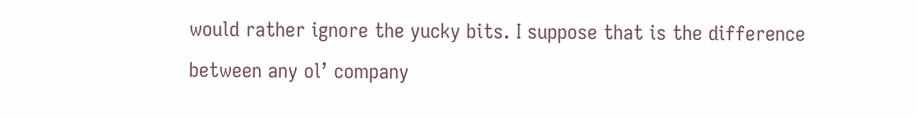would rather ignore the yucky bits. I suppose that is the difference between any ol’ company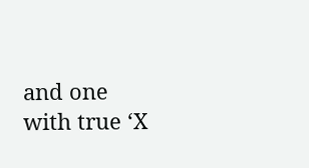and one with true ‘X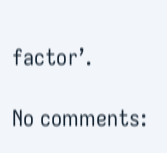factor’.

No comments: